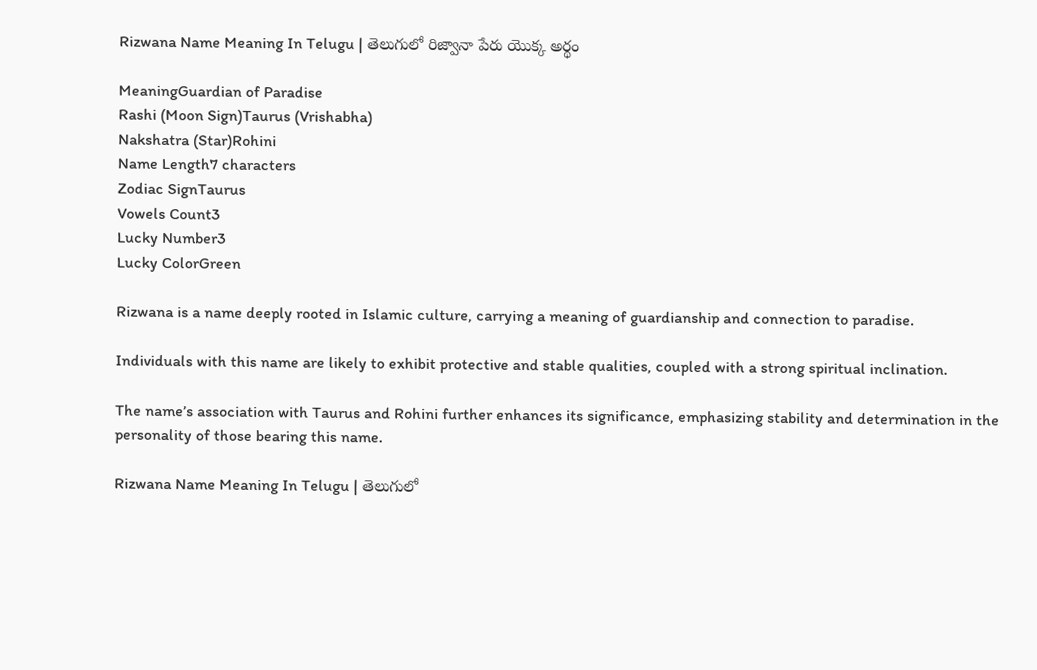Rizwana Name Meaning In Telugu | తెలుగులో రిజ్వానా పేరు యొక్క అర్థం

MeaningGuardian of Paradise
Rashi (Moon Sign)Taurus (Vrishabha)
Nakshatra (Star)Rohini
Name Length7 characters
Zodiac SignTaurus
Vowels Count3
Lucky Number3
Lucky ColorGreen

Rizwana is a name deeply rooted in Islamic culture, carrying a meaning of guardianship and connection to paradise.

Individuals with this name are likely to exhibit protective and stable qualities, coupled with a strong spiritual inclination.

The name’s association with Taurus and Rohini further enhances its significance, emphasizing stability and determination in the personality of those bearing this name.

Rizwana Name Meaning In Telugu | తెలుగులో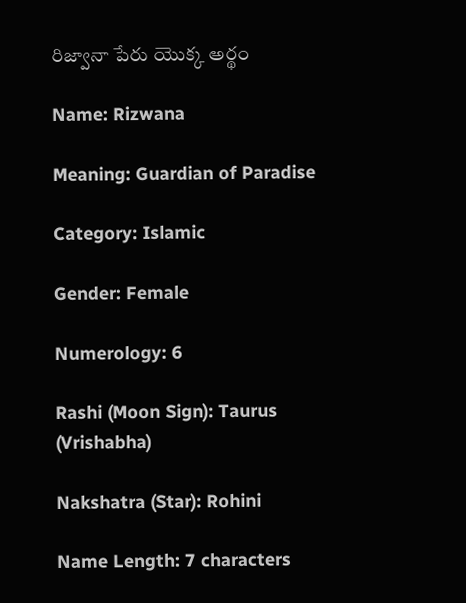రిజ్వానా పేరు యొక్క అర్థం

Name: Rizwana

Meaning: Guardian of Paradise

Category: Islamic

Gender: Female

Numerology: 6

Rashi (Moon Sign): Taurus (Vrishabha)

Nakshatra (Star): Rohini

Name Length: 7 characters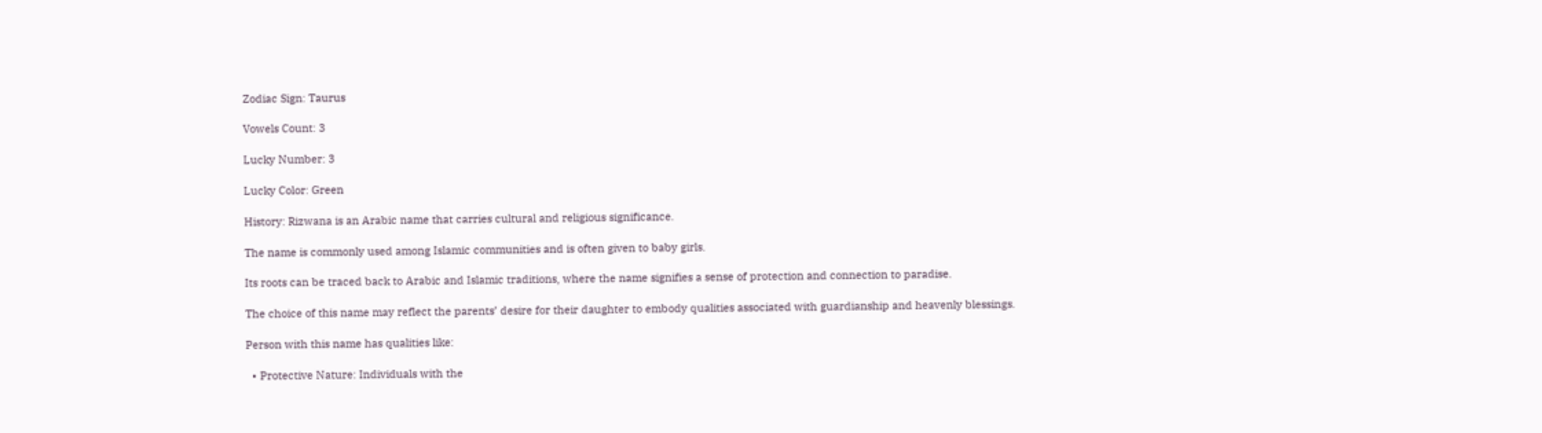Zodiac Sign: Taurus

Vowels Count: 3

Lucky Number: 3

Lucky Color: Green

History: Rizwana is an Arabic name that carries cultural and religious significance.

The name is commonly used among Islamic communities and is often given to baby girls.

Its roots can be traced back to Arabic and Islamic traditions, where the name signifies a sense of protection and connection to paradise.

The choice of this name may reflect the parents’ desire for their daughter to embody qualities associated with guardianship and heavenly blessings.

Person with this name has qualities like:

  • Protective Nature: Individuals with the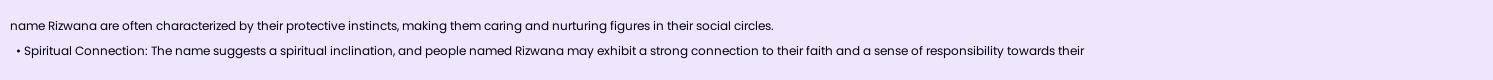name Rizwana are often characterized by their protective instincts, making them caring and nurturing figures in their social circles.
  • Spiritual Connection: The name suggests a spiritual inclination, and people named Rizwana may exhibit a strong connection to their faith and a sense of responsibility towards their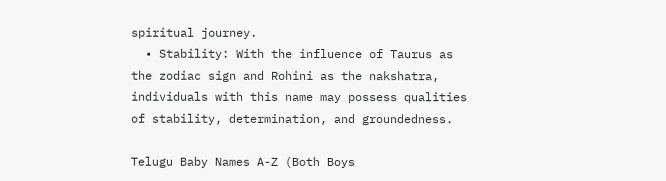spiritual journey.
  • Stability: With the influence of Taurus as the zodiac sign and Rohini as the nakshatra, individuals with this name may possess qualities of stability, determination, and groundedness.

Telugu Baby Names A-Z (Both Boys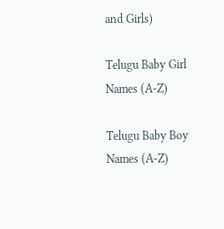and Girls)

Telugu Baby Girl Names (A-Z)

Telugu Baby Boy Names (A-Z)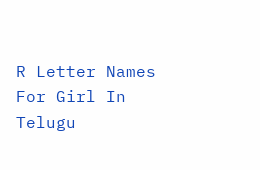R Letter Names For Girl In Telugu